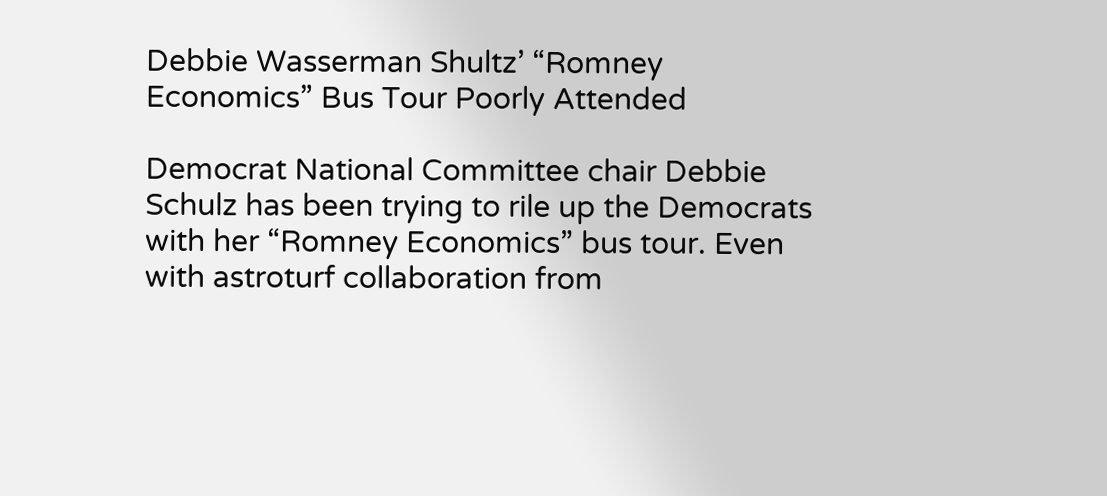Debbie Wasserman Shultz’ “Romney Economics” Bus Tour Poorly Attended

Democrat National Committee chair Debbie Schulz has been trying to rile up the Democrats with her “Romney Economics” bus tour. Even with astroturf collaboration from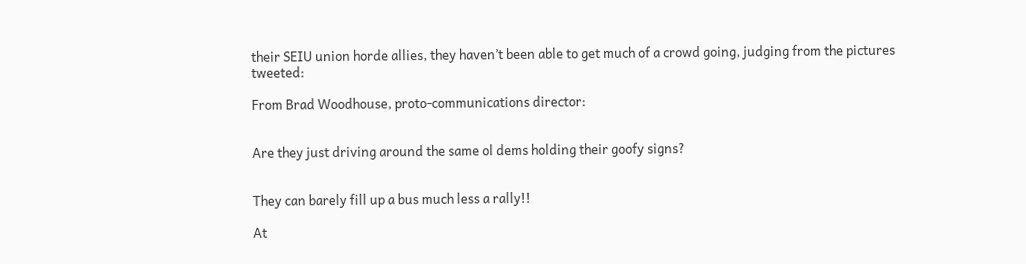their SEIU union horde allies, they haven’t been able to get much of a crowd going, judging from the pictures tweeted:

From Brad Woodhouse, proto-communications director:


Are they just driving around the same ol dems holding their goofy signs?


They can barely fill up a bus much less a rally!!

At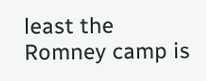least the Romney camp is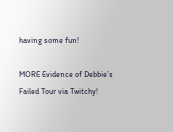having some fun!

MORE Evidence of Debbie’s Failed Tour via Twitchy!